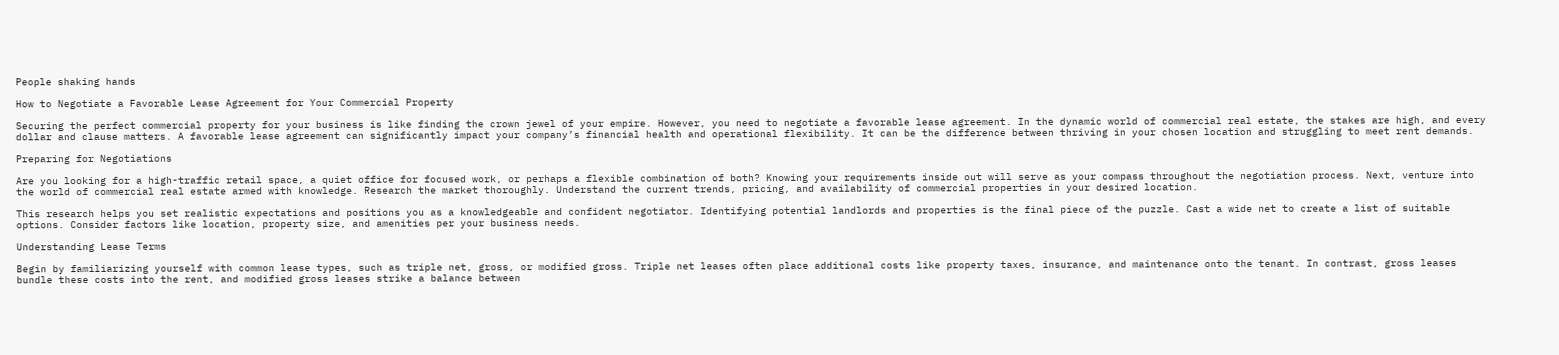People shaking hands

How to Negotiate a Favorable Lease Agreement for Your Commercial Property

Securing the perfect commercial property for your business is like finding the crown jewel of your empire. However, you need to negotiate a favorable lease agreement. In the dynamic world of commercial real estate, the stakes are high, and every dollar and clause matters. A favorable lease agreement can significantly impact your company’s financial health and operational flexibility. It can be the difference between thriving in your chosen location and struggling to meet rent demands.

Preparing for Negotiations

Are you looking for a high-traffic retail space, a quiet office for focused work, or perhaps a flexible combination of both? Knowing your requirements inside out will serve as your compass throughout the negotiation process. Next, venture into the world of commercial real estate armed with knowledge. Research the market thoroughly. Understand the current trends, pricing, and availability of commercial properties in your desired location.

This research helps you set realistic expectations and positions you as a knowledgeable and confident negotiator. Identifying potential landlords and properties is the final piece of the puzzle. Cast a wide net to create a list of suitable options. Consider factors like location, property size, and amenities per your business needs.

Understanding Lease Terms

Begin by familiarizing yourself with common lease types, such as triple net, gross, or modified gross. Triple net leases often place additional costs like property taxes, insurance, and maintenance onto the tenant. In contrast, gross leases bundle these costs into the rent, and modified gross leases strike a balance between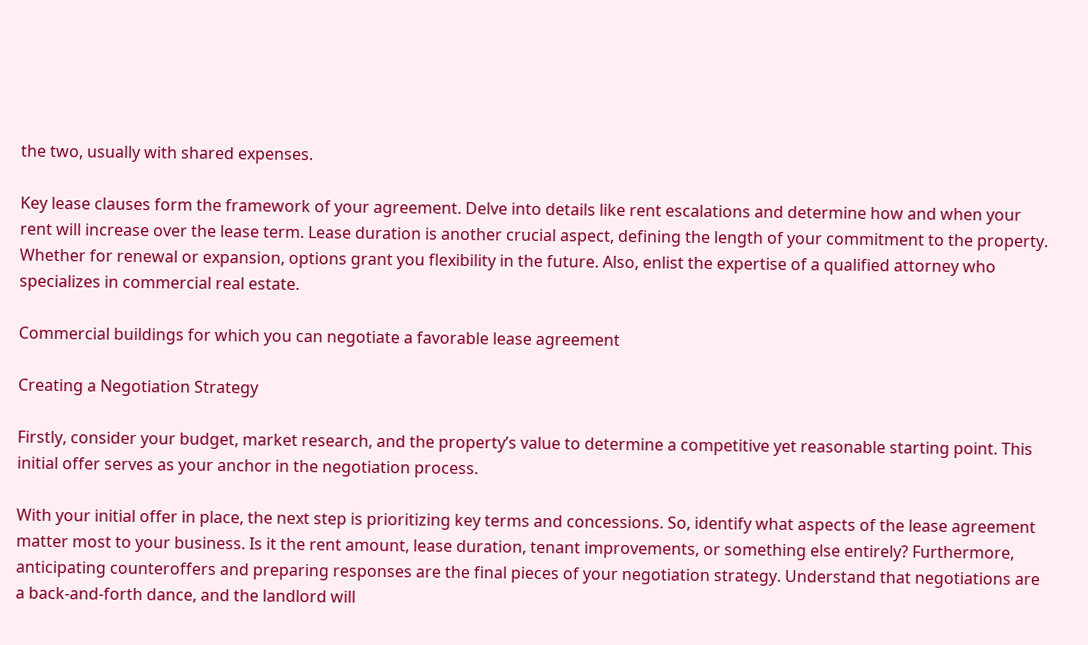the two, usually with shared expenses.

Key lease clauses form the framework of your agreement. Delve into details like rent escalations and determine how and when your rent will increase over the lease term. Lease duration is another crucial aspect, defining the length of your commitment to the property. Whether for renewal or expansion, options grant you flexibility in the future. Also, enlist the expertise of a qualified attorney who specializes in commercial real estate.

Commercial buildings for which you can negotiate a favorable lease agreement

Creating a Negotiation Strategy

Firstly, consider your budget, market research, and the property’s value to determine a competitive yet reasonable starting point. This initial offer serves as your anchor in the negotiation process.

With your initial offer in place, the next step is prioritizing key terms and concessions. So, identify what aspects of the lease agreement matter most to your business. Is it the rent amount, lease duration, tenant improvements, or something else entirely? Furthermore, anticipating counteroffers and preparing responses are the final pieces of your negotiation strategy. Understand that negotiations are a back-and-forth dance, and the landlord will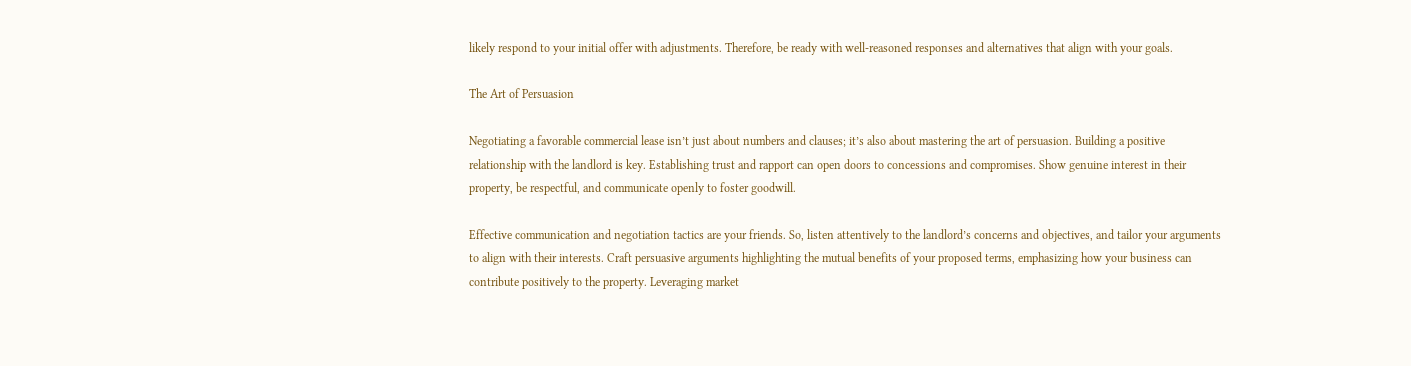likely respond to your initial offer with adjustments. Therefore, be ready with well-reasoned responses and alternatives that align with your goals.

The Art of Persuasion

Negotiating a favorable commercial lease isn’t just about numbers and clauses; it’s also about mastering the art of persuasion. Building a positive relationship with the landlord is key. Establishing trust and rapport can open doors to concessions and compromises. Show genuine interest in their property, be respectful, and communicate openly to foster goodwill.

Effective communication and negotiation tactics are your friends. So, listen attentively to the landlord’s concerns and objectives, and tailor your arguments to align with their interests. Craft persuasive arguments highlighting the mutual benefits of your proposed terms, emphasizing how your business can contribute positively to the property. Leveraging market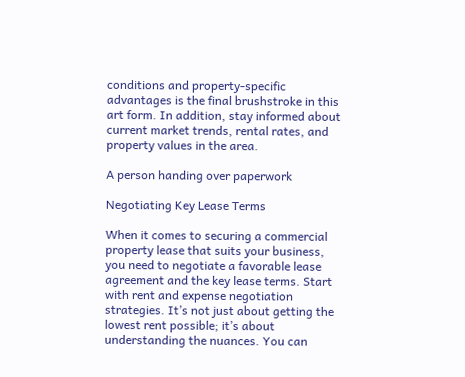conditions and property-specific advantages is the final brushstroke in this art form. In addition, stay informed about current market trends, rental rates, and property values in the area.

A person handing over paperwork

Negotiating Key Lease Terms

When it comes to securing a commercial property lease that suits your business, you need to negotiate a favorable lease agreement and the key lease terms. Start with rent and expense negotiation strategies. It’s not just about getting the lowest rent possible; it’s about understanding the nuances. You can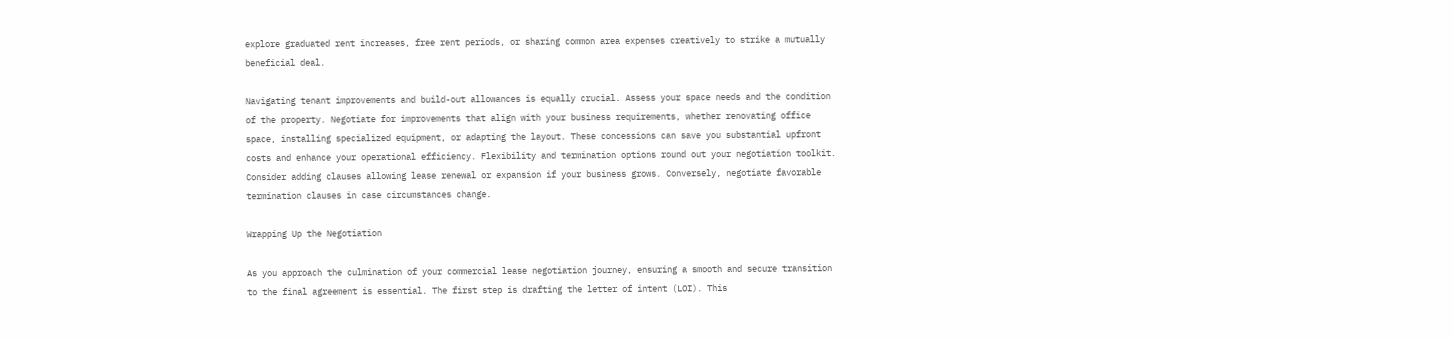explore graduated rent increases, free rent periods, or sharing common area expenses creatively to strike a mutually beneficial deal.

Navigating tenant improvements and build-out allowances is equally crucial. Assess your space needs and the condition of the property. Negotiate for improvements that align with your business requirements, whether renovating office space, installing specialized equipment, or adapting the layout. These concessions can save you substantial upfront costs and enhance your operational efficiency. Flexibility and termination options round out your negotiation toolkit. Consider adding clauses allowing lease renewal or expansion if your business grows. Conversely, negotiate favorable termination clauses in case circumstances change.

Wrapping Up the Negotiation

As you approach the culmination of your commercial lease negotiation journey, ensuring a smooth and secure transition to the final agreement is essential. The first step is drafting the letter of intent (LOI). This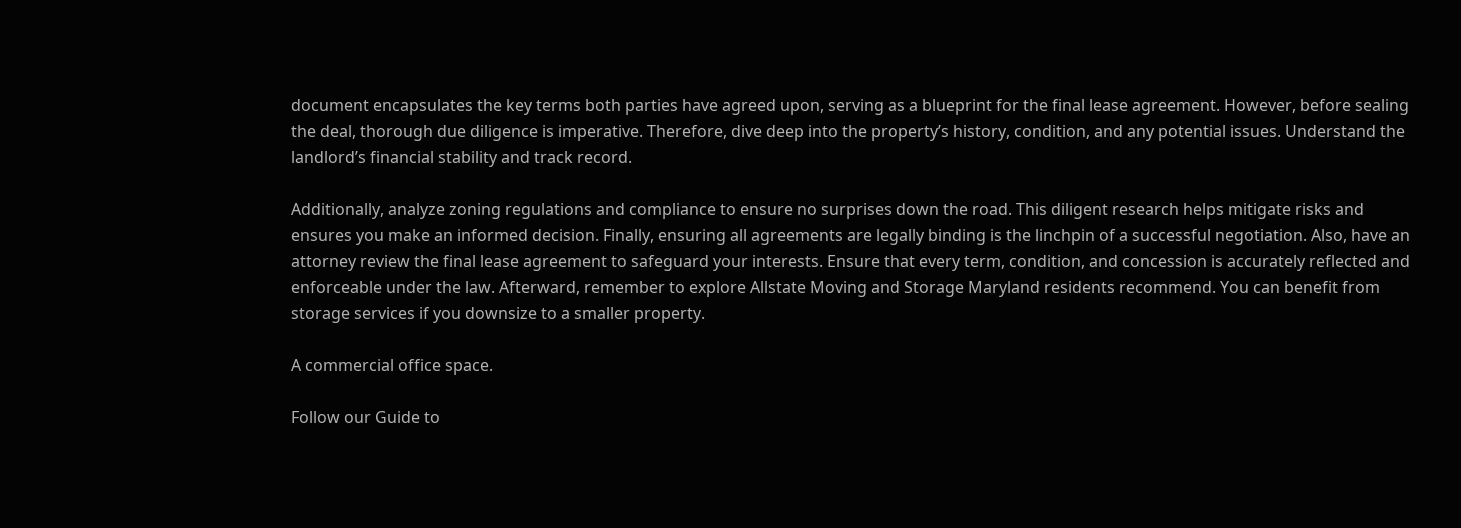document encapsulates the key terms both parties have agreed upon, serving as a blueprint for the final lease agreement. However, before sealing the deal, thorough due diligence is imperative. Therefore, dive deep into the property’s history, condition, and any potential issues. Understand the landlord’s financial stability and track record.

Additionally, analyze zoning regulations and compliance to ensure no surprises down the road. This diligent research helps mitigate risks and ensures you make an informed decision. Finally, ensuring all agreements are legally binding is the linchpin of a successful negotiation. Also, have an attorney review the final lease agreement to safeguard your interests. Ensure that every term, condition, and concession is accurately reflected and enforceable under the law. Afterward, remember to explore Allstate Moving and Storage Maryland residents recommend. You can benefit from storage services if you downsize to a smaller property.

A commercial office space.

Follow our Guide to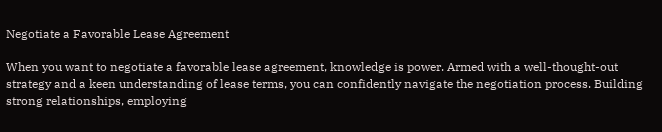Negotiate a Favorable Lease Agreement

When you want to negotiate a favorable lease agreement, knowledge is power. Armed with a well-thought-out strategy and a keen understanding of lease terms, you can confidently navigate the negotiation process. Building strong relationships, employing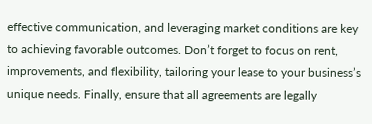effective communication, and leveraging market conditions are key to achieving favorable outcomes. Don’t forget to focus on rent, improvements, and flexibility, tailoring your lease to your business’s unique needs. Finally, ensure that all agreements are legally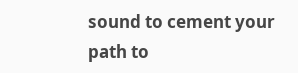sound to cement your path to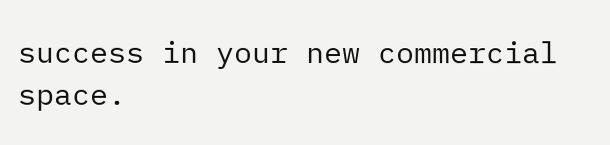success in your new commercial space.